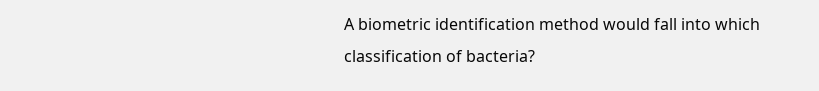A biometric identification method would fall into which classification of bacteria?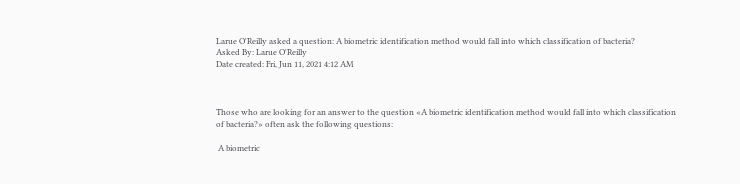Larue O'Reilly asked a question: A biometric identification method would fall into which classification of bacteria?
Asked By: Larue O'Reilly
Date created: Fri, Jun 11, 2021 4:12 AM



Those who are looking for an answer to the question «A biometric identification method would fall into which classification of bacteria?» often ask the following questions:

 A biometric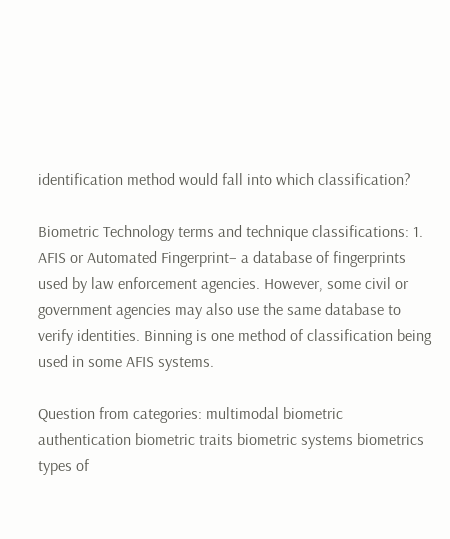identification method would fall into which classification?

Biometric Technology terms and technique classifications: 1. AFIS or Automated Fingerprint– a database of fingerprints used by law enforcement agencies. However, some civil or government agencies may also use the same database to verify identities. Binning is one method of classification being used in some AFIS systems.

Question from categories: multimodal biometric authentication biometric traits biometric systems biometrics types of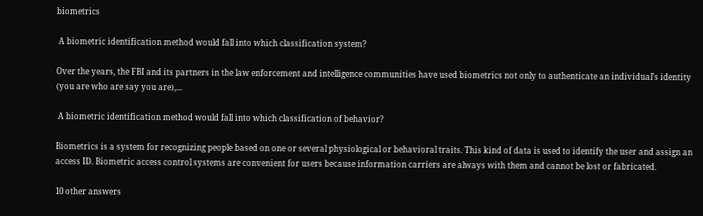biometrics

 A biometric identification method would fall into which classification system?

Over the years, the FBI and its partners in the law enforcement and intelligence communities have used biometrics not only to authenticate an individual’s identity (you are who are say you are),...

 A biometric identification method would fall into which classification of behavior?

Biometrics is a system for recognizing people based on one or several physiological or behavioral traits. This kind of data is used to identify the user and assign an access ID. Biometric access control systems are convenient for users because information carriers are always with them and cannot be lost or fabricated.

10 other answers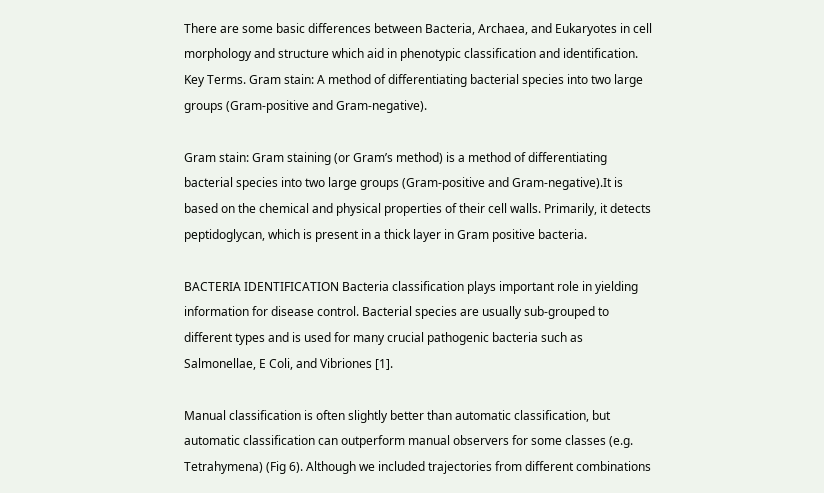There are some basic differences between Bacteria, Archaea, and Eukaryotes in cell morphology and structure which aid in phenotypic classification and identification. Key Terms. Gram stain: A method of differentiating bacterial species into two large groups (Gram-positive and Gram-negative).

Gram stain: Gram staining (or Gram’s method) is a method of differentiating bacterial species into two large groups (Gram-positive and Gram-negative).It is based on the chemical and physical properties of their cell walls. Primarily, it detects peptidoglycan, which is present in a thick layer in Gram positive bacteria.

BACTERIA IDENTIFICATION Bacteria classification plays important role in yielding information for disease control. Bacterial species are usually sub-grouped to different types and is used for many crucial pathogenic bacteria such as Salmonellae, E Coli, and Vibriones [1].

Manual classification is often slightly better than automatic classification, but automatic classification can outperform manual observers for some classes (e.g. Tetrahymena) (Fig 6). Although we included trajectories from different combinations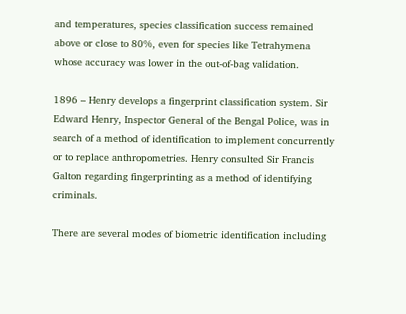and temperatures, species classification success remained above or close to 80%, even for species like Tetrahymena whose accuracy was lower in the out-of-bag validation.

1896 – Henry develops a fingerprint classification system. Sir Edward Henry, Inspector General of the Bengal Police, was in search of a method of identification to implement concurrently or to replace anthropometries. Henry consulted Sir Francis Galton regarding fingerprinting as a method of identifying criminals.

There are several modes of biometric identification including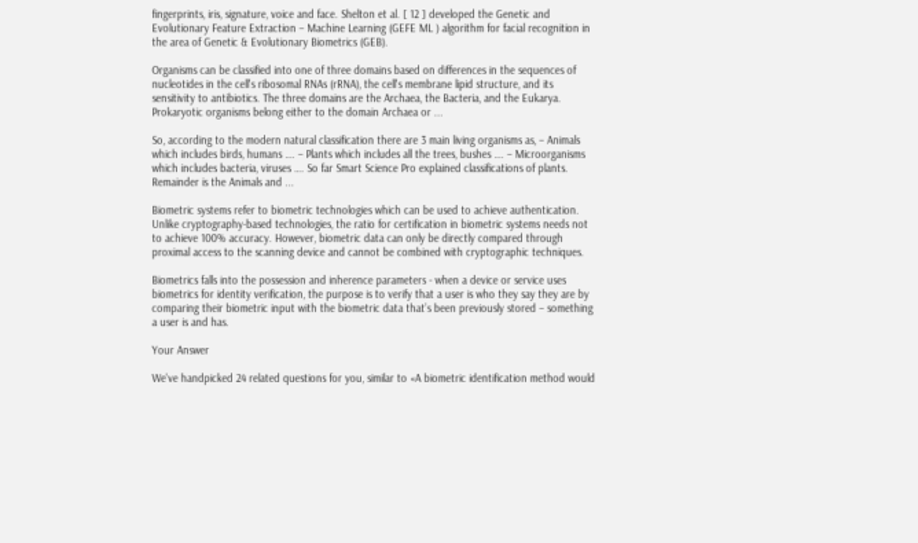fingerprints, iris, signature, voice and face. Shelton et al. [ 12 ] developed the Genetic and Evolutionary Feature Extraction – Machine Learning (GEFE ML ) algorithm for facial recognition in the area of Genetic & Evolutionary Biometrics (GEB).

Organisms can be classified into one of three domains based on differences in the sequences of nucleotides in the cell's ribosomal RNAs (rRNA), the cell's membrane lipid structure, and its sensitivity to antibiotics. The three domains are the Archaea, the Bacteria, and the Eukarya. Prokaryotic organisms belong either to the domain Archaea or ...

So, according to the modern natural classification there are 3 main living organisms as, – Animals which includes birds, humans …. – Plants which includes all the trees, bushes …. – Microorganisms which includes bacteria, viruses …. So far Smart Science Pro explained classifications of plants. Remainder is the Animals and ...

Biometric systems refer to biometric technologies which can be used to achieve authentication. Unlike cryptography-based technologies, the ratio for certification in biometric systems needs not to achieve 100% accuracy. However, biometric data can only be directly compared through proximal access to the scanning device and cannot be combined with cryptographic techniques.

Biometrics falls into the possession and inherence parameters - when a device or service uses biometrics for identity verification, the purpose is to verify that a user is who they say they are by comparing their biometric input with the biometric data that’s been previously stored – something a user is and has.

Your Answer

We've handpicked 24 related questions for you, similar to «A biometric identification method would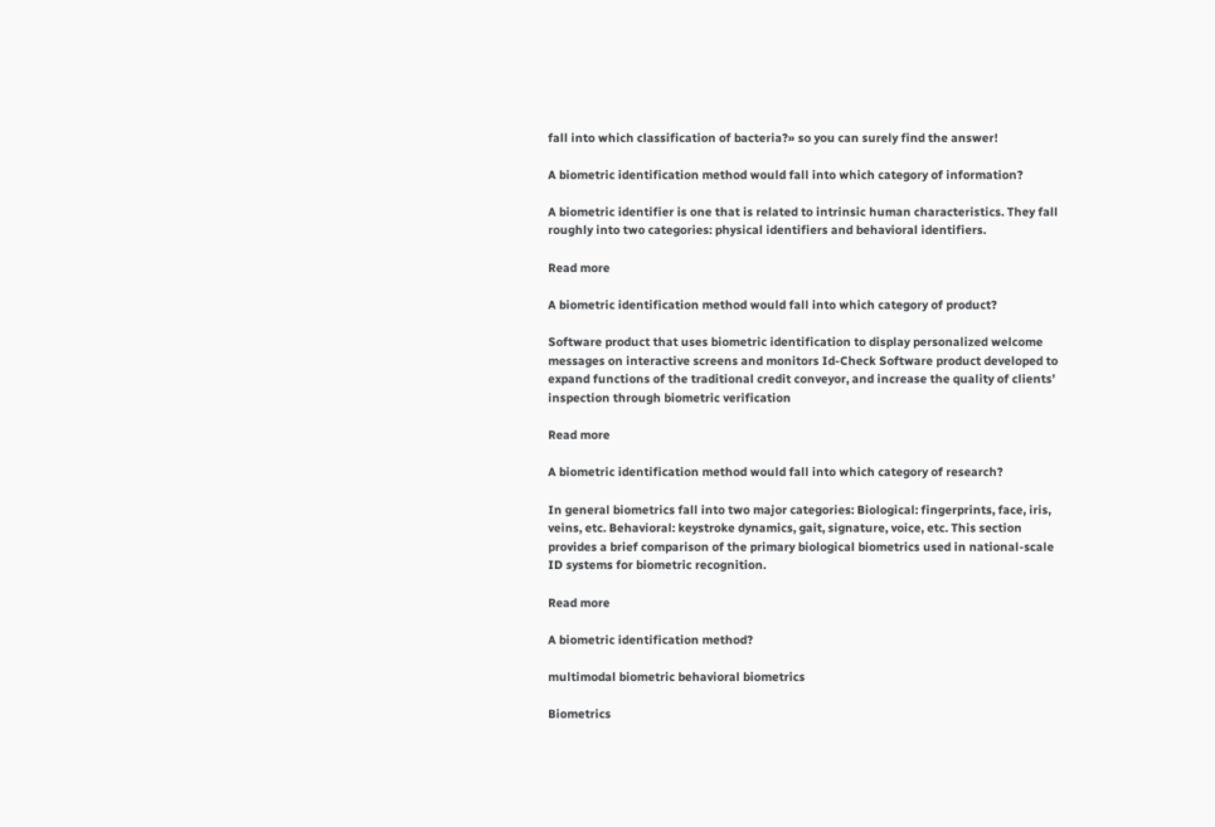fall into which classification of bacteria?» so you can surely find the answer!

A biometric identification method would fall into which category of information?

A biometric identifier is one that is related to intrinsic human characteristics. They fall roughly into two categories: physical identifiers and behavioral identifiers.

Read more

A biometric identification method would fall into which category of product?

Software product that uses biometric identification to display personalized welcome messages on interactive screens and monitors Id-Check Software product developed to expand functions of the traditional credit conveyor, and increase the quality of clients’ inspection through biometric verification

Read more

A biometric identification method would fall into which category of research?

In general biometrics fall into two major categories: Biological: fingerprints, face, iris, veins, etc. Behavioral: keystroke dynamics, gait, signature, voice, etc. This section provides a brief comparison of the primary biological biometrics used in national-scale ID systems for biometric recognition.

Read more

A biometric identification method?

multimodal biometric behavioral biometrics

Biometrics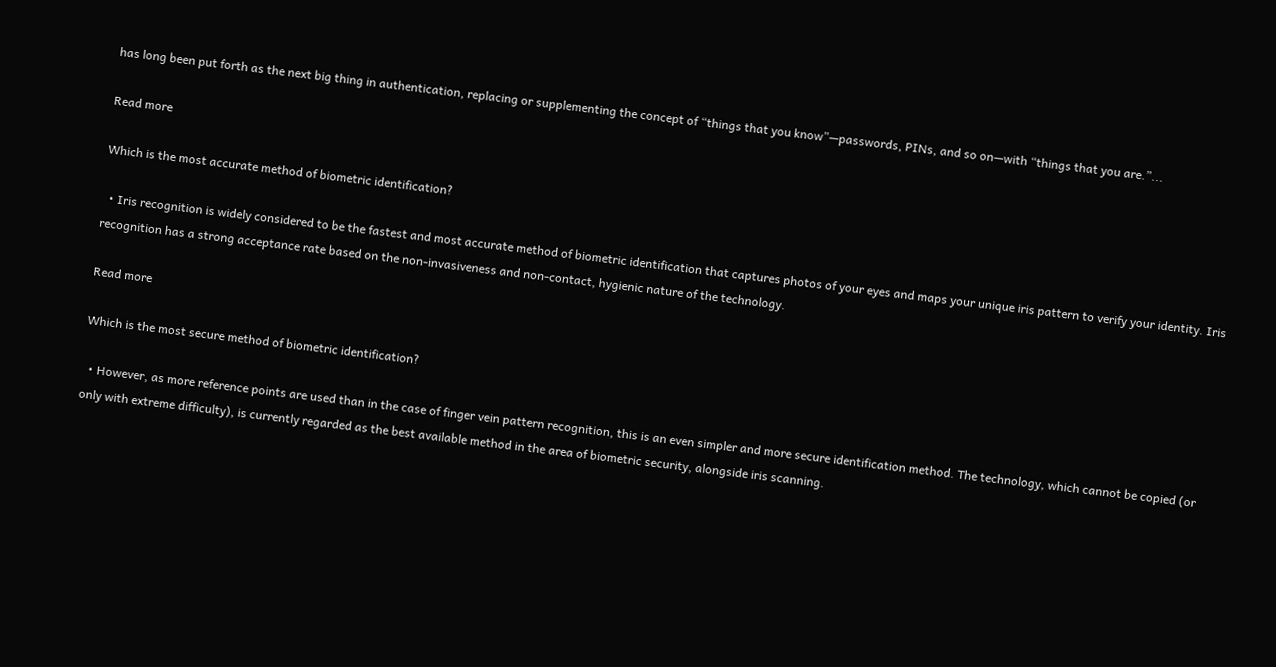has long been put forth as the next big thing in authentication, replacing or supplementing the concept of “things that you know”—passwords, PINs, and so on—with “things that you are.”...

Read more

Which is the most accurate method of biometric identification?

  • Iris recognition is widely considered to be the fastest and most accurate method of biometric identification that captures photos of your eyes and maps your unique iris pattern to verify your identity. Iris recognition has a strong acceptance rate based on the non-invasiveness and non-contact, hygienic nature of the technology.

Read more

Which is the most secure method of biometric identification?

  • However, as more reference points are used than in the case of finger vein pattern recognition, this is an even simpler and more secure identification method. The technology, which cannot be copied (or only with extreme difficulty), is currently regarded as the best available method in the area of biometric security, alongside iris scanning.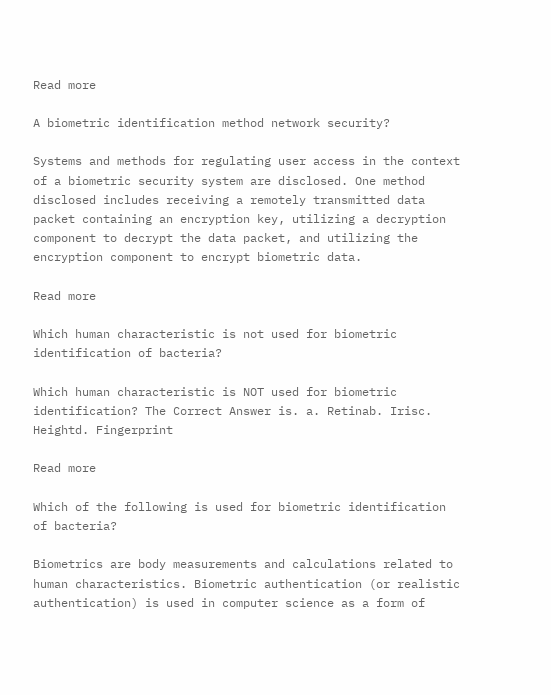Read more

A biometric identification method network security?

Systems and methods for regulating user access in the context of a biometric security system are disclosed. One method disclosed includes receiving a remotely transmitted data packet containing an encryption key, utilizing a decryption component to decrypt the data packet, and utilizing the encryption component to encrypt biometric data.

Read more

Which human characteristic is not used for biometric identification of bacteria?

Which human characteristic is NOT used for biometric identification? The Correct Answer is. a. Retinab. Irisc. Heightd. Fingerprint

Read more

Which of the following is used for biometric identification of bacteria?

Biometrics are body measurements and calculations related to human characteristics. Biometric authentication (or realistic authentication) is used in computer science as a form of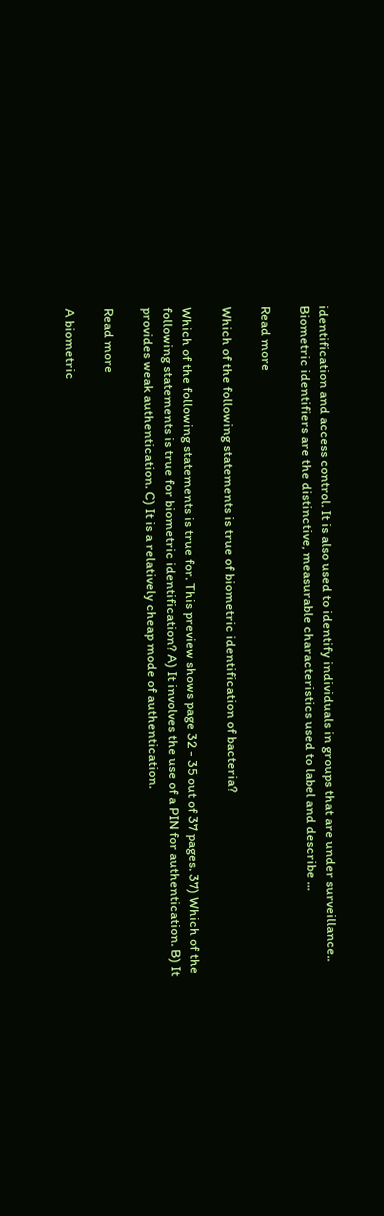identification and access control. It is also used to identify individuals in groups that are under surveillance.. Biometric identifiers are the distinctive, measurable characteristics used to label and describe ...

Read more

Which of the following statements is true of biometric identification of bacteria?

Which of the following statements is true for. This preview shows page 32 - 35 out of 37 pages. 37) Which of the following statements is true for biometric identification? A) It involves the use of a PIN for authentication. B) It provides weak authentication. C) It is a relatively cheap mode of authentication.

Read more

A biometric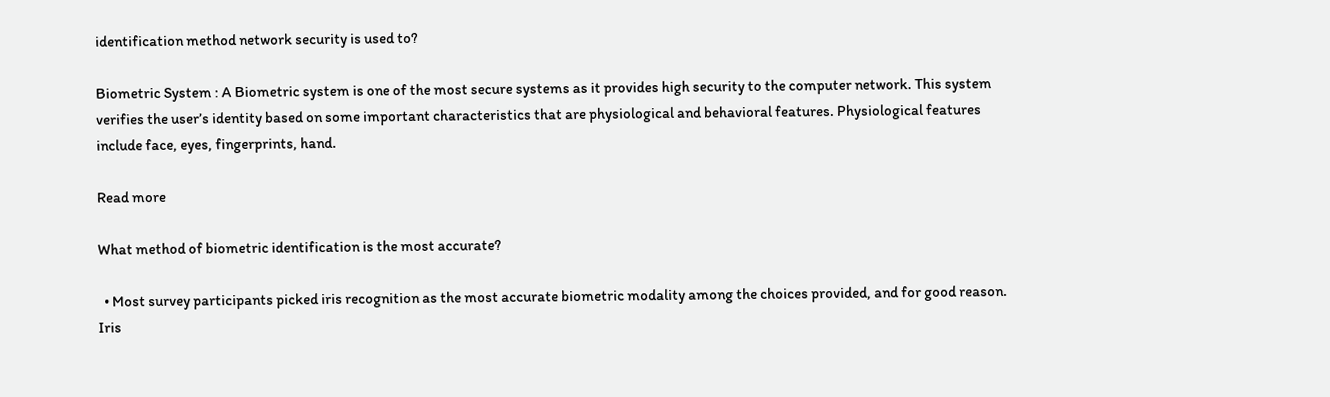identification method network security is used to?

Biometric System : A Biometric system is one of the most secure systems as it provides high security to the computer network. This system verifies the user’s identity based on some important characteristics that are physiological and behavioral features. Physiological features include face, eyes, fingerprints, hand.

Read more

What method of biometric identification is the most accurate?

  • Most survey participants picked iris recognition as the most accurate biometric modality among the choices provided, and for good reason. Iris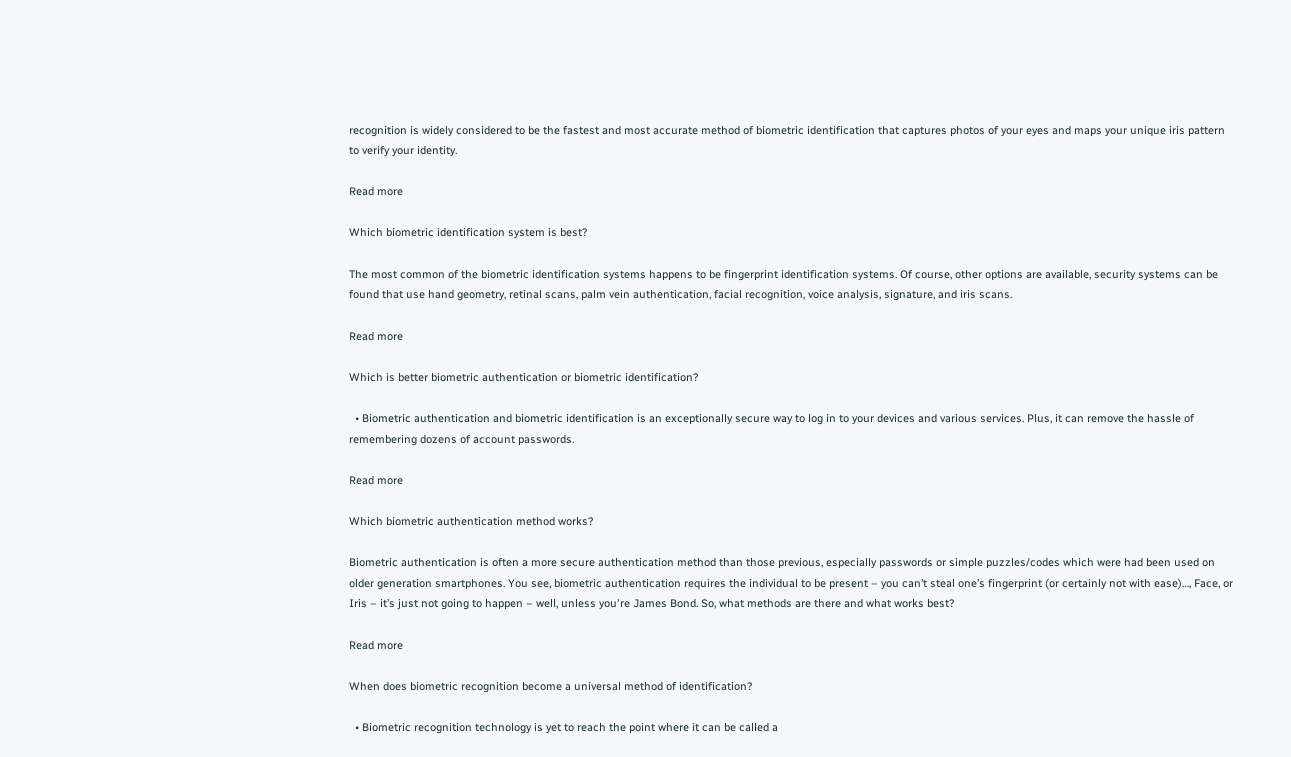recognition is widely considered to be the fastest and most accurate method of biometric identification that captures photos of your eyes and maps your unique iris pattern to verify your identity.

Read more

Which biometric identification system is best?

The most common of the biometric identification systems happens to be fingerprint identification systems. Of course, other options are available, security systems can be found that use hand geometry, retinal scans, palm vein authentication, facial recognition, voice analysis, signature, and iris scans.

Read more

Which is better biometric authentication or biometric identification?

  • Biometric authentication and biometric identification is an exceptionally secure way to log in to your devices and various services. Plus, it can remove the hassle of remembering dozens of account passwords.

Read more

Which biometric authentication method works?

Biometric authentication is often a more secure authentication method than those previous, especially passwords or simple puzzles/codes which were had been used on older generation smartphones. You see, biometric authentication requires the individual to be present – you can’t steal one’s fingerprint (or certainly not with ease)…, Face, or Iris – it’s just not going to happen – well, unless you're James Bond. So, what methods are there and what works best?

Read more

When does biometric recognition become a universal method of identification?

  • Biometric recognition technology is yet to reach the point where it can be called a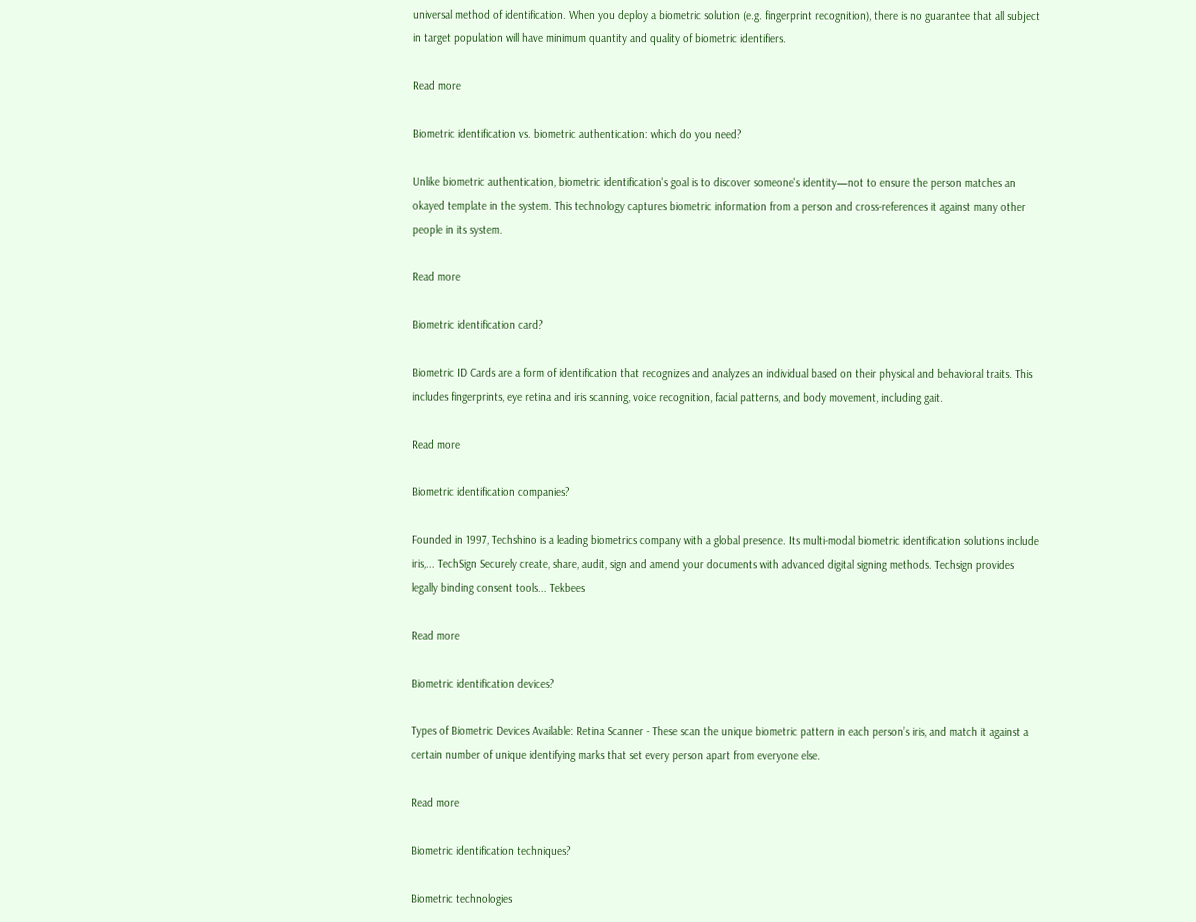universal method of identification. When you deploy a biometric solution (e.g. fingerprint recognition), there is no guarantee that all subject in target population will have minimum quantity and quality of biometric identifiers.

Read more

Biometric identification vs. biometric authentication: which do you need?

Unlike biometric authentication, biometric identification's goal is to discover someone's identity—not to ensure the person matches an okayed template in the system. This technology captures biometric information from a person and cross-references it against many other people in its system.

Read more

Biometric identification card?

Biometric ID Cards are a form of identification that recognizes and analyzes an individual based on their physical and behavioral traits. This includes fingerprints, eye retina and iris scanning, voice recognition, facial patterns, and body movement, including gait.

Read more

Biometric identification companies?

Founded in 1997, Techshino is a leading biometrics company with a global presence. Its multi-modal biometric identification solutions include iris,... TechSign Securely create, share, audit, sign and amend your documents with advanced digital signing methods. Techsign provides legally binding consent tools... Tekbees

Read more

Biometric identification devices?

Types of Biometric Devices Available: Retina Scanner - These scan the unique biometric pattern in each person’s iris, and match it against a certain number of unique identifying marks that set every person apart from everyone else.

Read more

Biometric identification techniques?

Biometric technologies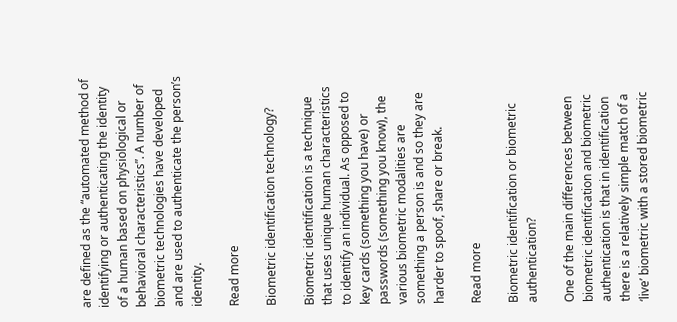are defined as the “automated method of identifying or authenticating the identity of a human based on physiological or behavioral characteristics”. A number of biometric technologies have developed and are used to authenticate the person’s identity.

Read more

Biometric identification technology?

Biometric identification is a technique that uses unique human characteristics to identify an individual. As opposed to key cards (something you have) or passwords (something you know), the various biometric modalities are something a person is and so they are harder to spoof, share or break.

Read more

Biometric identification or biometric authentication?

One of the main differences between biometric identification and biometric authentication is that in identification there is a relatively simple match of a ‘live’ biometric with a stored biometric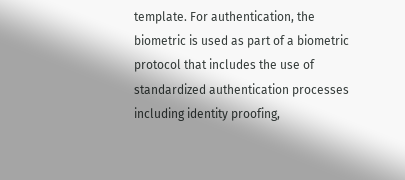template. For authentication, the biometric is used as part of a biometric protocol that includes the use of standardized authentication processes including identity proofing,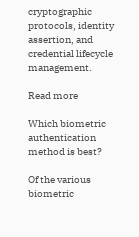cryptographic protocols, identity assertion, and credential lifecycle management.

Read more

Which biometric authentication method is best?

Of the various biometric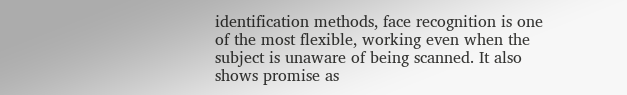identification methods, face recognition is one of the most flexible, working even when the subject is unaware of being scanned. It also shows promise as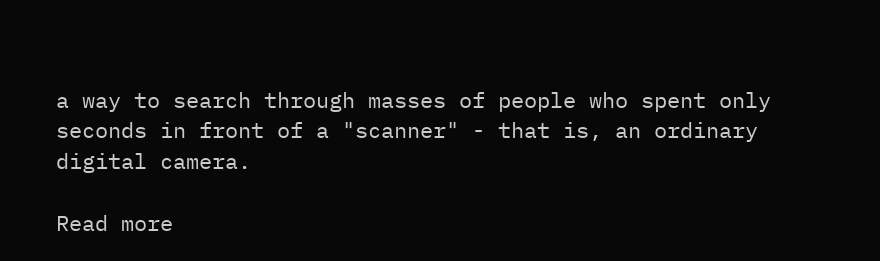a way to search through masses of people who spent only seconds in front of a "scanner" - that is, an ordinary digital camera.

Read more